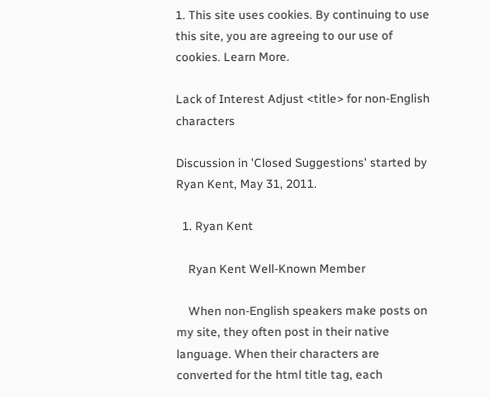1. This site uses cookies. By continuing to use this site, you are agreeing to our use of cookies. Learn More.

Lack of Interest Adjust <title> for non-English characters

Discussion in 'Closed Suggestions' started by Ryan Kent, May 31, 2011.

  1. Ryan Kent

    Ryan Kent Well-Known Member

    When non-English speakers make posts on my site, they often post in their native language. When their characters are converted for the html title tag, each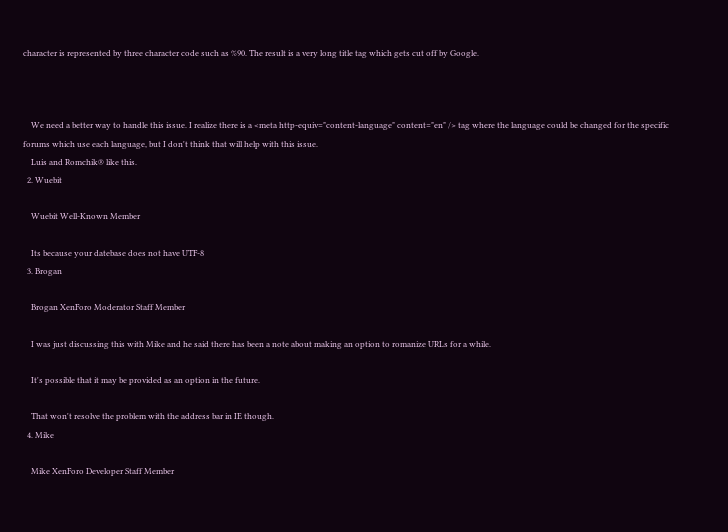character is represented by three character code such as %90. The result is a very long title tag which gets cut off by Google.



    We need a better way to handle this issue. I realize there is a <meta http-equiv="content-language" content="en" /> tag where the language could be changed for the specific forums which use each language, but I don't think that will help with this issue.
    Luis and Romchik® like this.
  2. Wuebit

    Wuebit Well-Known Member

    Its because your datebase does not have UTF-8
  3. Brogan

    Brogan XenForo Moderator Staff Member

    I was just discussing this with Mike and he said there has been a note about making an option to romanize URLs for a while.

    It's possible that it may be provided as an option in the future.

    That won't resolve the problem with the address bar in IE though.
  4. Mike

    Mike XenForo Developer Staff Member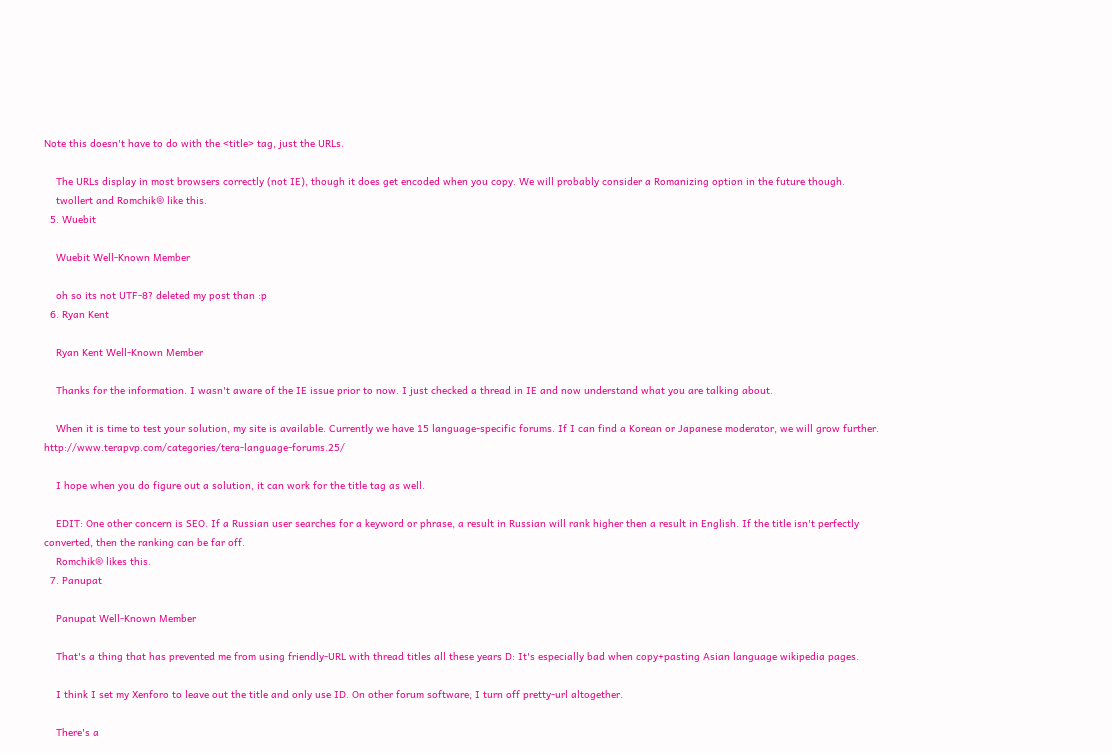Note this doesn't have to do with the <title> tag, just the URLs.

    The URLs display in most browsers correctly (not IE), though it does get encoded when you copy. We will probably consider a Romanizing option in the future though.
    twollert and Romchik® like this.
  5. Wuebit

    Wuebit Well-Known Member

    oh so its not UTF-8? deleted my post than :p
  6. Ryan Kent

    Ryan Kent Well-Known Member

    Thanks for the information. I wasn't aware of the IE issue prior to now. I just checked a thread in IE and now understand what you are talking about.

    When it is time to test your solution, my site is available. Currently we have 15 language-specific forums. If I can find a Korean or Japanese moderator, we will grow further. http://www.terapvp.com/categories/tera-language-forums.25/

    I hope when you do figure out a solution, it can work for the title tag as well.

    EDIT: One other concern is SEO. If a Russian user searches for a keyword or phrase, a result in Russian will rank higher then a result in English. If the title isn't perfectly converted, then the ranking can be far off.
    Romchik® likes this.
  7. Panupat

    Panupat Well-Known Member

    That's a thing that has prevented me from using friendly-URL with thread titles all these years D: It's especially bad when copy+pasting Asian language wikipedia pages.

    I think I set my Xenforo to leave out the title and only use ID. On other forum software, I turn off pretty-url altogether.

    There's a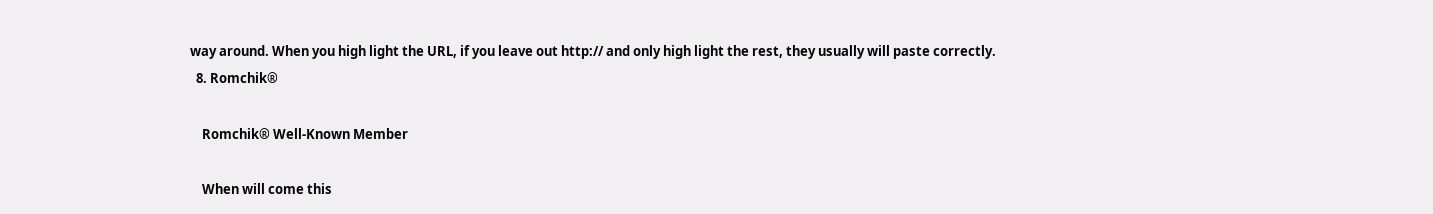way around. When you high light the URL, if you leave out http:// and only high light the rest, they usually will paste correctly.
  8. Romchik®

    Romchik® Well-Known Member

    When will come this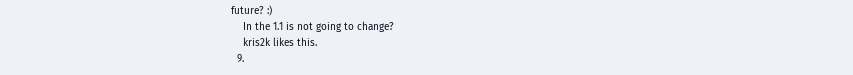future? :)
    In the 1.1 is not going to change?
    kris2k likes this.
  9.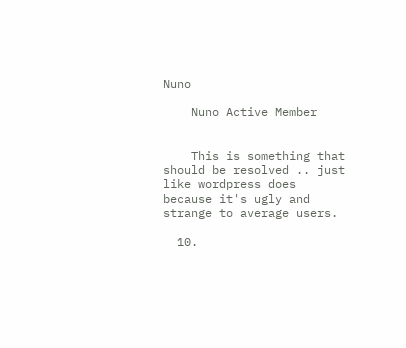Nuno

    Nuno Active Member


    This is something that should be resolved .. just like wordpress does because it's ugly and strange to average users.

  10.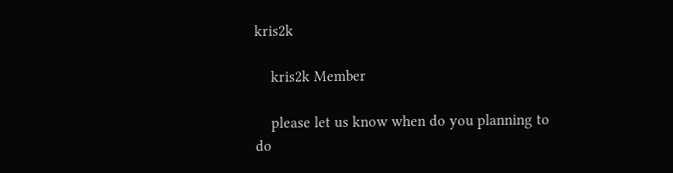kris2k

    kris2k Member

    please let us know when do you planning to do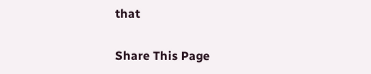that

Share This Page